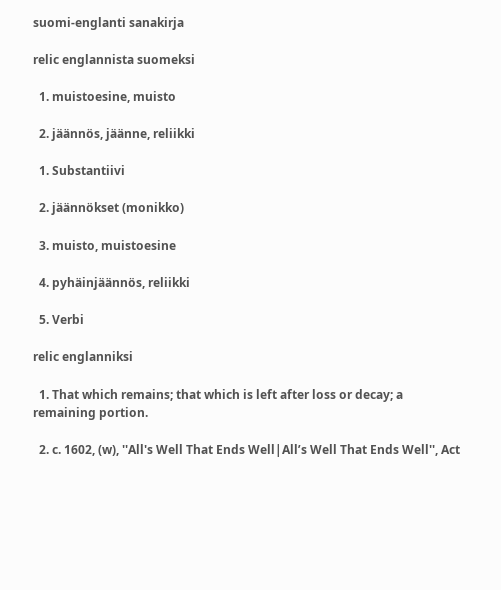suomi-englanti sanakirja

relic englannista suomeksi

  1. muistoesine, muisto

  2. jäännös, jäänne, reliikki

  1. Substantiivi

  2. jäännökset (monikko)

  3. muisto, muistoesine

  4. pyhäinjäännös, reliikki

  5. Verbi

relic englanniksi

  1. That which remains; that which is left after loss or decay; a remaining portion.

  2. c. 1602, (w), ''All's Well That Ends Well|All’s Well That Ends Well'', Act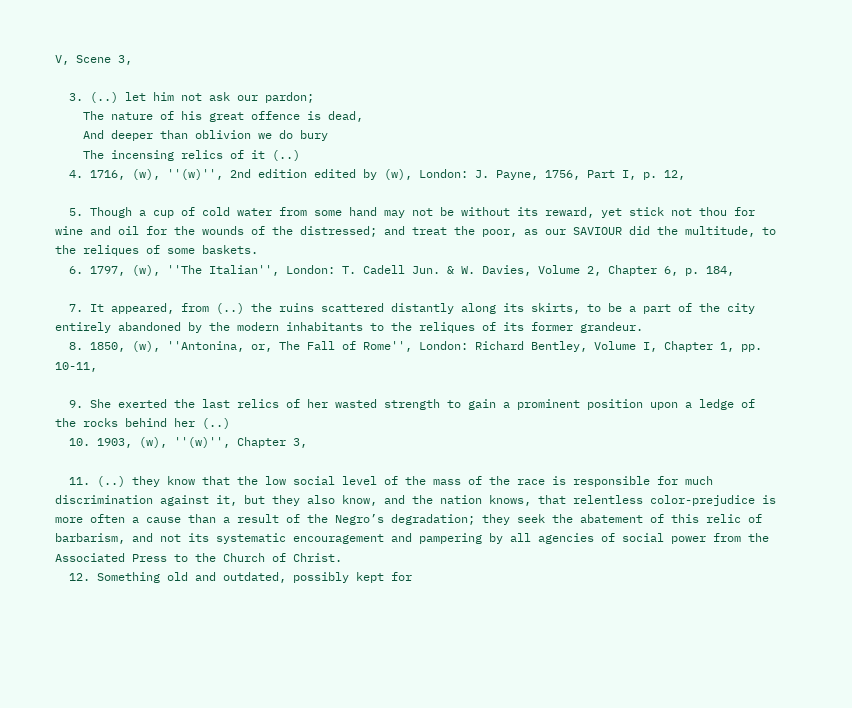V, Scene 3,

  3. (..) let him not ask our pardon;
    The nature of his great offence is dead,
    And deeper than oblivion we do bury
    The incensing relics of it (..)
  4. 1716, (w), ''(w)'', 2nd edition edited by (w), London: J. Payne, 1756, Part I, p. 12,

  5. Though a cup of cold water from some hand may not be without its reward, yet stick not thou for wine and oil for the wounds of the distressed; and treat the poor, as our SAVIOUR did the multitude, to the reliques of some baskets.
  6. 1797, (w), ''The Italian'', London: T. Cadell Jun. & W. Davies, Volume 2, Chapter 6, p. 184,

  7. It appeared, from (..) the ruins scattered distantly along its skirts, to be a part of the city entirely abandoned by the modern inhabitants to the reliques of its former grandeur.
  8. 1850, (w), ''Antonina, or, The Fall of Rome'', London: Richard Bentley, Volume I, Chapter 1, pp. 10-11,

  9. She exerted the last relics of her wasted strength to gain a prominent position upon a ledge of the rocks behind her (..)
  10. 1903, (w), ''(w)'', Chapter 3,

  11. (..) they know that the low social level of the mass of the race is responsible for much discrimination against it, but they also know, and the nation knows, that relentless color-prejudice is more often a cause than a result of the Negro’s degradation; they seek the abatement of this relic of barbarism, and not its systematic encouragement and pampering by all agencies of social power from the Associated Press to the Church of Christ.
  12. Something old and outdated, possibly kept for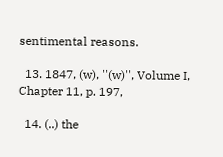sentimental reasons.

  13. 1847, (w), ''(w)'', Volume I, Chapter 11, p. 197,

  14. (..) the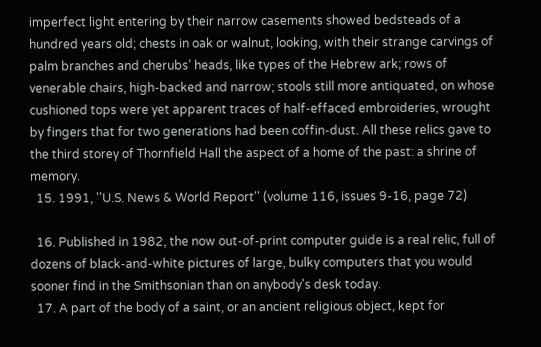imperfect light entering by their narrow casements showed bedsteads of a hundred years old; chests in oak or walnut, looking, with their strange carvings of palm branches and cherubs’ heads, like types of the Hebrew ark; rows of venerable chairs, high-backed and narrow; stools still more antiquated, on whose cushioned tops were yet apparent traces of half-effaced embroideries, wrought by fingers that for two generations had been coffin-dust. All these relics gave to the third storey of Thornfield Hall the aspect of a home of the past: a shrine of memory.
  15. 1991, ''U.S. News & World Report'' (volume 116, issues 9-16, page 72)

  16. Published in 1982, the now out-of-print computer guide is a real relic, full of dozens of black-and-white pictures of large, bulky computers that you would sooner find in the Smithsonian than on anybody's desk today.
  17. A part of the body of a saint, or an ancient religious object, kept for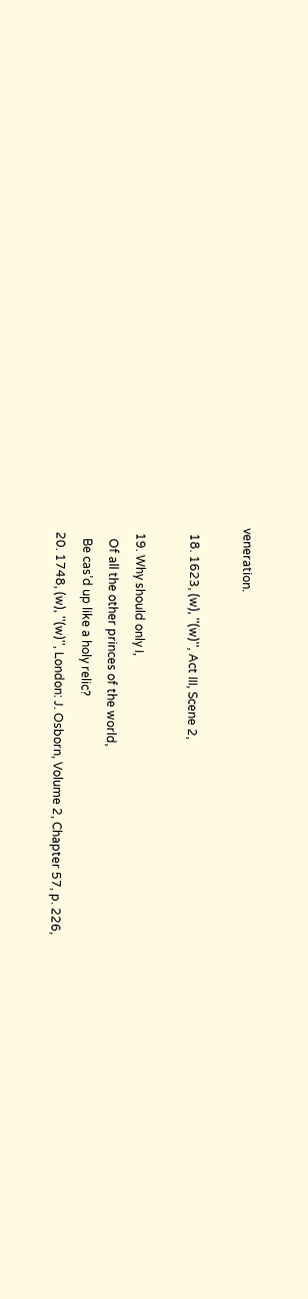veneration.

  18. 1623, (w), ''(w)'', Act III, Scene 2,

  19. Why should only I,
    Of all the other princes of the world,
    Be cas’d up like a holy relic?
  20. 1748, (w), ''(w)'', London: J. Osborn, Volume 2, Chapter 57, p. 226,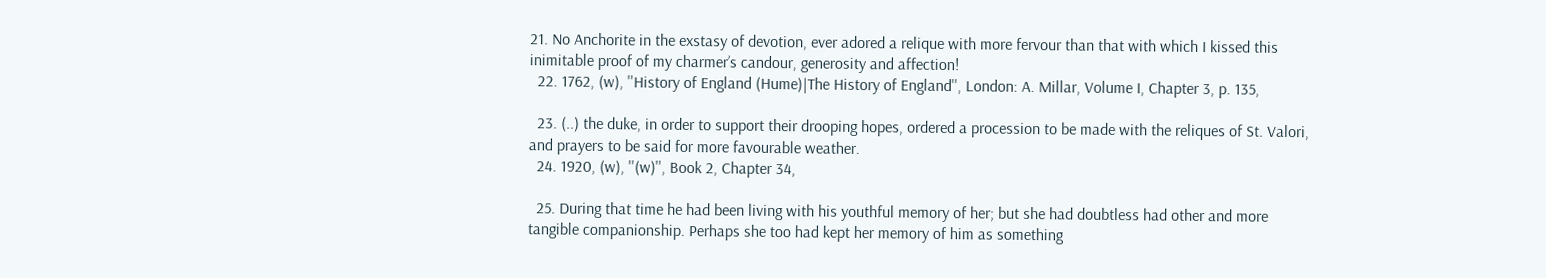21. No Anchorite in the exstasy of devotion, ever adored a relique with more fervour than that with which I kissed this inimitable proof of my charmer’s candour, generosity and affection!
  22. 1762, (w), ''History of England (Hume)|The History of England'', London: A. Millar, Volume I, Chapter 3, p. 135,

  23. (..) the duke, in order to support their drooping hopes, ordered a procession to be made with the reliques of St. Valori, and prayers to be said for more favourable weather.
  24. 1920, (w), ''(w)'', Book 2, Chapter 34,

  25. During that time he had been living with his youthful memory of her; but she had doubtless had other and more tangible companionship. Perhaps she too had kept her memory of him as something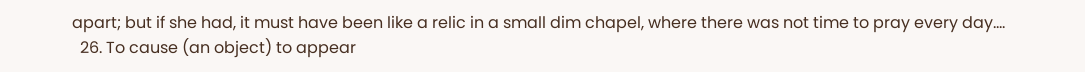apart; but if she had, it must have been like a relic in a small dim chapel, where there was not time to pray every day....
  26. To cause (an object) to appear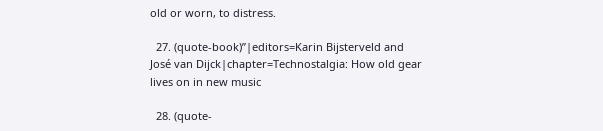old or worn, to distress.

  27. (quote-book)”|editors=Karin Bijsterveld and José van Dijck|chapter=Technostalgia: How old gear lives on in new music

  28. (quote-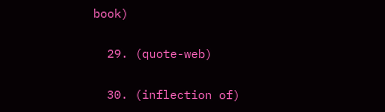book)

  29. (quote-web)

  30. (inflection of)